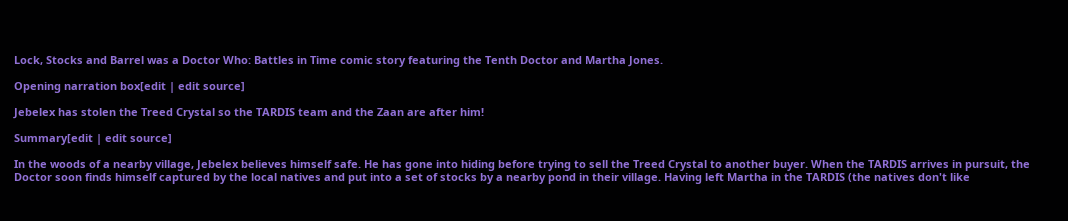Lock, Stocks and Barrel was a Doctor Who: Battles in Time comic story featuring the Tenth Doctor and Martha Jones.

Opening narration box[edit | edit source]

Jebelex has stolen the Treed Crystal so the TARDIS team and the Zaan are after him!

Summary[edit | edit source]

In the woods of a nearby village, Jebelex believes himself safe. He has gone into hiding before trying to sell the Treed Crystal to another buyer. When the TARDIS arrives in pursuit, the Doctor soon finds himself captured by the local natives and put into a set of stocks by a nearby pond in their village. Having left Martha in the TARDIS (the natives don't like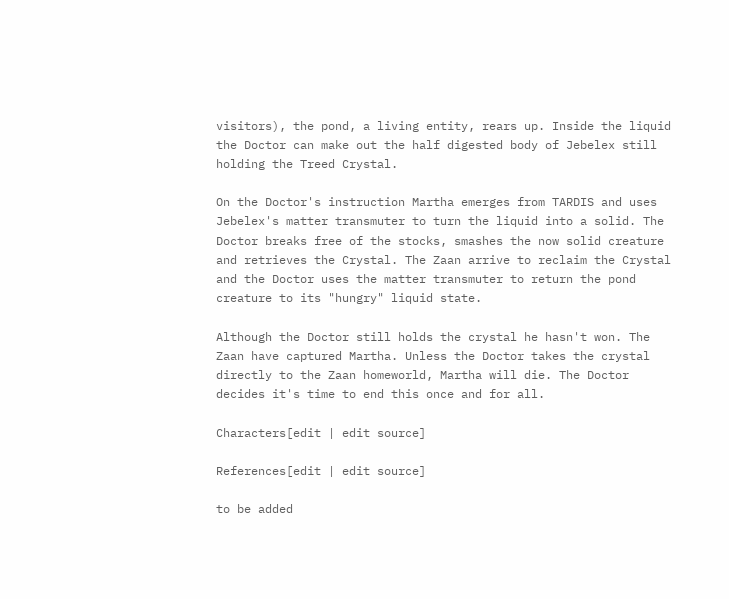visitors), the pond, a living entity, rears up. Inside the liquid the Doctor can make out the half digested body of Jebelex still holding the Treed Crystal.

On the Doctor's instruction Martha emerges from TARDIS and uses Jebelex's matter transmuter to turn the liquid into a solid. The Doctor breaks free of the stocks, smashes the now solid creature and retrieves the Crystal. The Zaan arrive to reclaim the Crystal and the Doctor uses the matter transmuter to return the pond creature to its "hungry" liquid state.

Although the Doctor still holds the crystal he hasn't won. The Zaan have captured Martha. Unless the Doctor takes the crystal directly to the Zaan homeworld, Martha will die. The Doctor decides it's time to end this once and for all.

Characters[edit | edit source]

References[edit | edit source]

to be added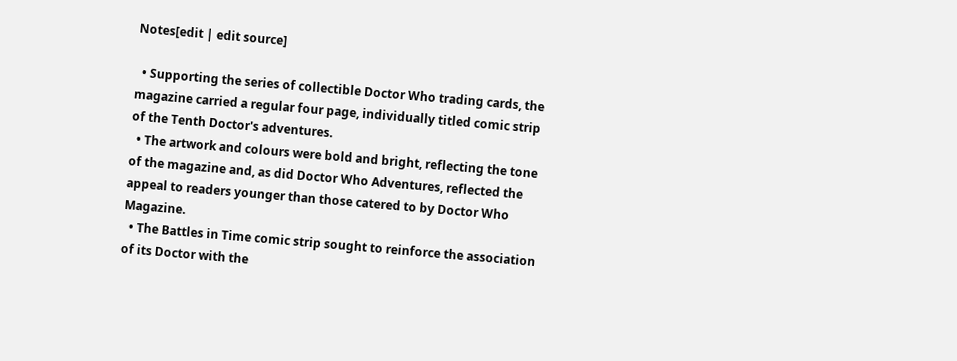Notes[edit | edit source]

  • Supporting the series of collectible Doctor Who trading cards, the magazine carried a regular four page, individually titled comic strip of the Tenth Doctor's adventures.
  • The artwork and colours were bold and bright, reflecting the tone of the magazine and, as did Doctor Who Adventures, reflected the appeal to readers younger than those catered to by Doctor Who Magazine.
  • The Battles in Time comic strip sought to reinforce the association of its Doctor with the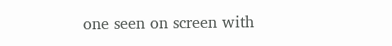one seen on screen with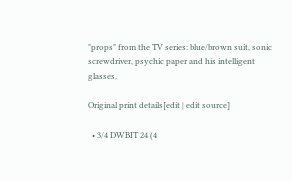"props" from the TV series: blue/brown suit, sonic screwdriver, psychic paper and his intelligent glasses.

Original print details[edit | edit source]

  • 3/4 DWBIT 24 (4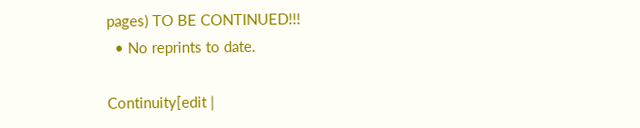pages) TO BE CONTINUED!!!
  • No reprints to date.

Continuity[edit |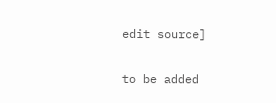edit source]

to be added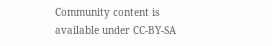Community content is available under CC-BY-SA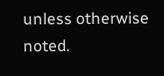unless otherwise noted.